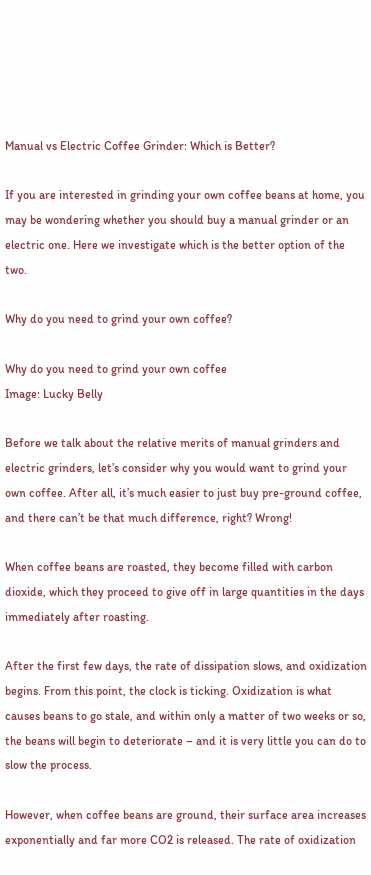Manual vs Electric Coffee Grinder: Which is Better?

If you are interested in grinding your own coffee beans at home, you may be wondering whether you should buy a manual grinder or an electric one. Here we investigate which is the better option of the two.

Why do you need to grind your own coffee?

Why do you need to grind your own coffee
Image: Lucky Belly

Before we talk about the relative merits of manual grinders and electric grinders, let’s consider why you would want to grind your own coffee. After all, it’s much easier to just buy pre-ground coffee, and there can’t be that much difference, right? Wrong!

When coffee beans are roasted, they become filled with carbon dioxide, which they proceed to give off in large quantities in the days immediately after roasting.

After the first few days, the rate of dissipation slows, and oxidization begins. From this point, the clock is ticking. Oxidization is what causes beans to go stale, and within only a matter of two weeks or so, the beans will begin to deteriorate – and it is very little you can do to slow the process.

However, when coffee beans are ground, their surface area increases exponentially and far more CO2 is released. The rate of oxidization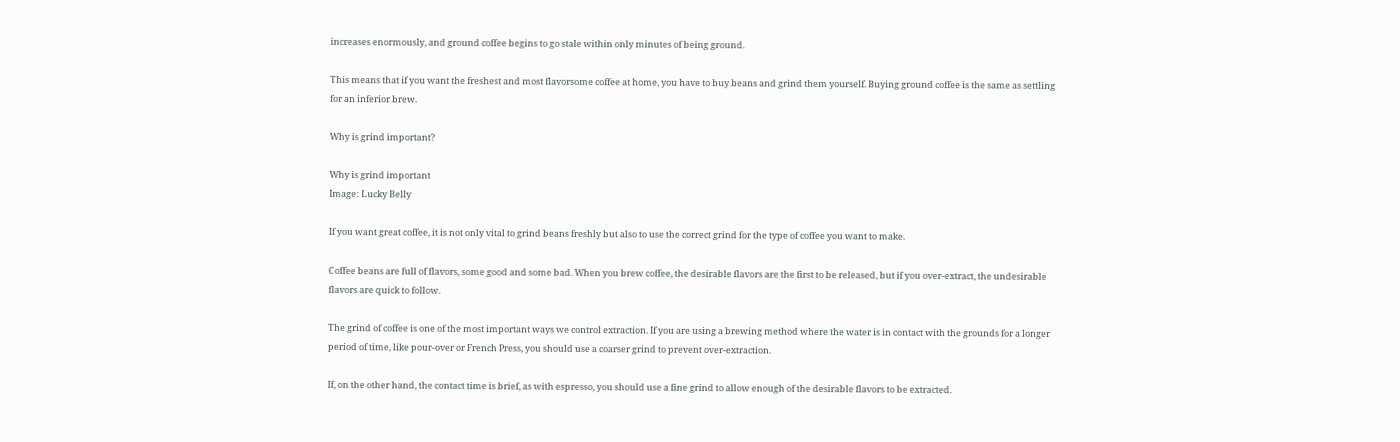increases enormously, and ground coffee begins to go stale within only minutes of being ground.

This means that if you want the freshest and most flavorsome coffee at home, you have to buy beans and grind them yourself. Buying ground coffee is the same as settling for an inferior brew.

Why is grind important?

Why is grind important
Image: Lucky Belly

If you want great coffee, it is not only vital to grind beans freshly but also to use the correct grind for the type of coffee you want to make.

Coffee beans are full of flavors, some good and some bad. When you brew coffee, the desirable flavors are the first to be released, but if you over-extract, the undesirable flavors are quick to follow.

The grind of coffee is one of the most important ways we control extraction. If you are using a brewing method where the water is in contact with the grounds for a longer period of time, like pour-over or French Press, you should use a coarser grind to prevent over-extraction.

If, on the other hand, the contact time is brief, as with espresso, you should use a fine grind to allow enough of the desirable flavors to be extracted.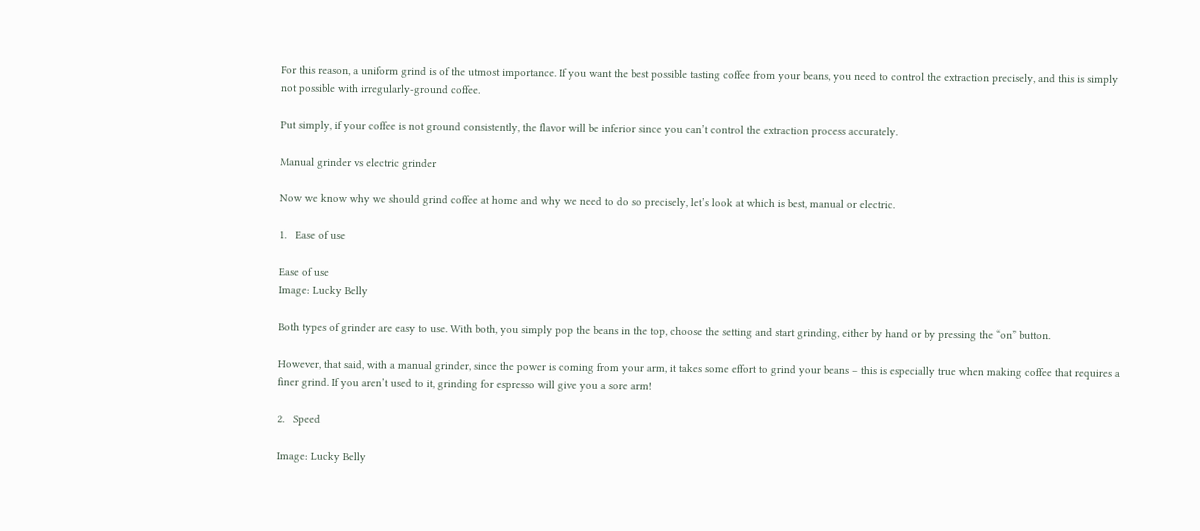For this reason, a uniform grind is of the utmost importance. If you want the best possible tasting coffee from your beans, you need to control the extraction precisely, and this is simply not possible with irregularly-ground coffee.

Put simply, if your coffee is not ground consistently, the flavor will be inferior since you can’t control the extraction process accurately.

Manual grinder vs electric grinder

Now we know why we should grind coffee at home and why we need to do so precisely, let’s look at which is best, manual or electric.

1.   Ease of use

Ease of use
Image: Lucky Belly

Both types of grinder are easy to use. With both, you simply pop the beans in the top, choose the setting and start grinding, either by hand or by pressing the “on” button.

However, that said, with a manual grinder, since the power is coming from your arm, it takes some effort to grind your beans – this is especially true when making coffee that requires a finer grind. If you aren’t used to it, grinding for espresso will give you a sore arm!

2.   Speed

Image: Lucky Belly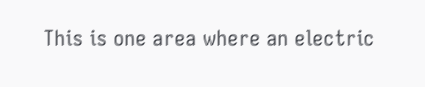This is one area where an electric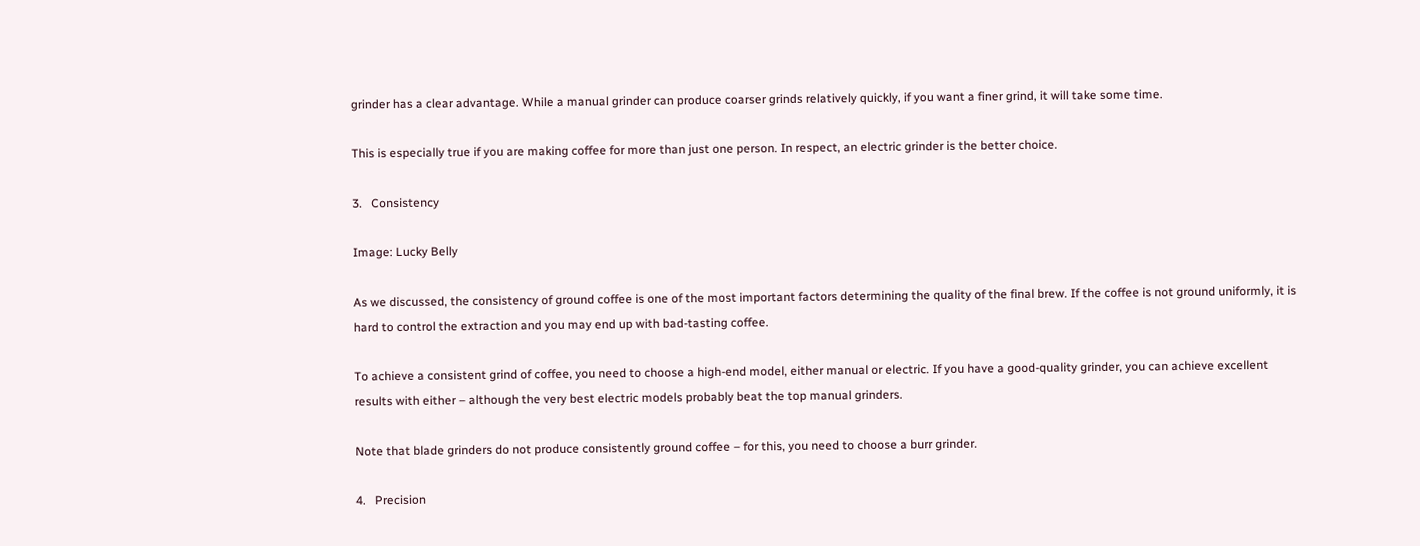grinder has a clear advantage. While a manual grinder can produce coarser grinds relatively quickly, if you want a finer grind, it will take some time.

This is especially true if you are making coffee for more than just one person. In respect, an electric grinder is the better choice.

3.   Consistency

Image: Lucky Belly

As we discussed, the consistency of ground coffee is one of the most important factors determining the quality of the final brew. If the coffee is not ground uniformly, it is hard to control the extraction and you may end up with bad-tasting coffee.

To achieve a consistent grind of coffee, you need to choose a high-end model, either manual or electric. If you have a good-quality grinder, you can achieve excellent results with either – although the very best electric models probably beat the top manual grinders.

Note that blade grinders do not produce consistently ground coffee – for this, you need to choose a burr grinder.

4.   Precision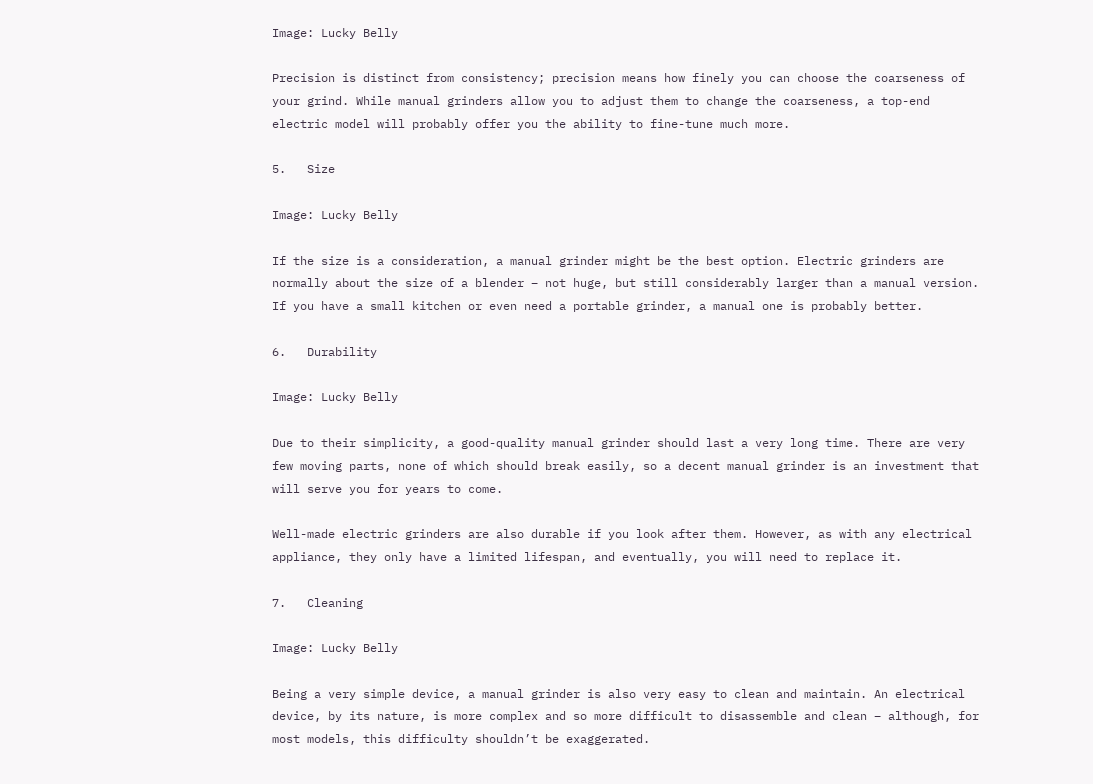Image: Lucky Belly

Precision is distinct from consistency; precision means how finely you can choose the coarseness of your grind. While manual grinders allow you to adjust them to change the coarseness, a top-end electric model will probably offer you the ability to fine-tune much more.

5.   Size

Image: Lucky Belly

If the size is a consideration, a manual grinder might be the best option. Electric grinders are normally about the size of a blender – not huge, but still considerably larger than a manual version. If you have a small kitchen or even need a portable grinder, a manual one is probably better.

6.   Durability

Image: Lucky Belly

Due to their simplicity, a good-quality manual grinder should last a very long time. There are very few moving parts, none of which should break easily, so a decent manual grinder is an investment that will serve you for years to come.

Well-made electric grinders are also durable if you look after them. However, as with any electrical appliance, they only have a limited lifespan, and eventually, you will need to replace it.

7.   Cleaning

Image: Lucky Belly

Being a very simple device, a manual grinder is also very easy to clean and maintain. An electrical device, by its nature, is more complex and so more difficult to disassemble and clean – although, for most models, this difficulty shouldn’t be exaggerated.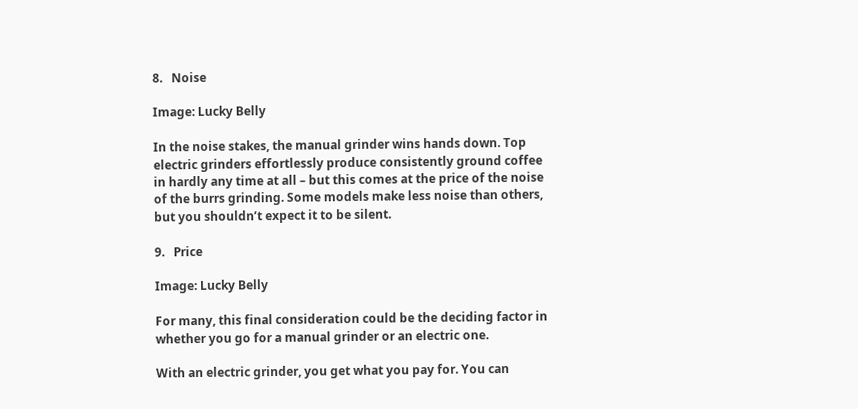8.   Noise

Image: Lucky Belly

In the noise stakes, the manual grinder wins hands down. Top electric grinders effortlessly produce consistently ground coffee in hardly any time at all – but this comes at the price of the noise of the burrs grinding. Some models make less noise than others, but you shouldn’t expect it to be silent.

9.   Price

Image: Lucky Belly

For many, this final consideration could be the deciding factor in whether you go for a manual grinder or an electric one.

With an electric grinder, you get what you pay for. You can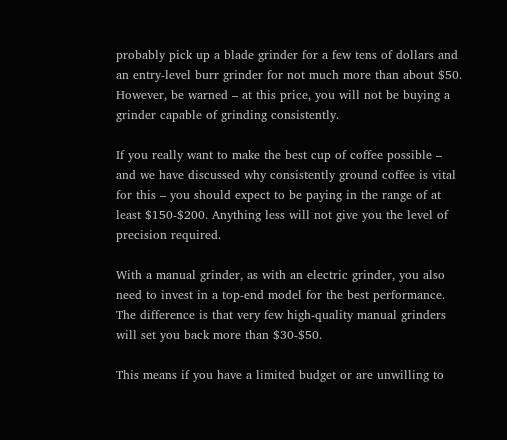probably pick up a blade grinder for a few tens of dollars and an entry-level burr grinder for not much more than about $50. However, be warned – at this price, you will not be buying a grinder capable of grinding consistently.

If you really want to make the best cup of coffee possible – and we have discussed why consistently ground coffee is vital for this – you should expect to be paying in the range of at least $150-$200. Anything less will not give you the level of precision required.

With a manual grinder, as with an electric grinder, you also need to invest in a top-end model for the best performance. The difference is that very few high-quality manual grinders will set you back more than $30-$50.

This means if you have a limited budget or are unwilling to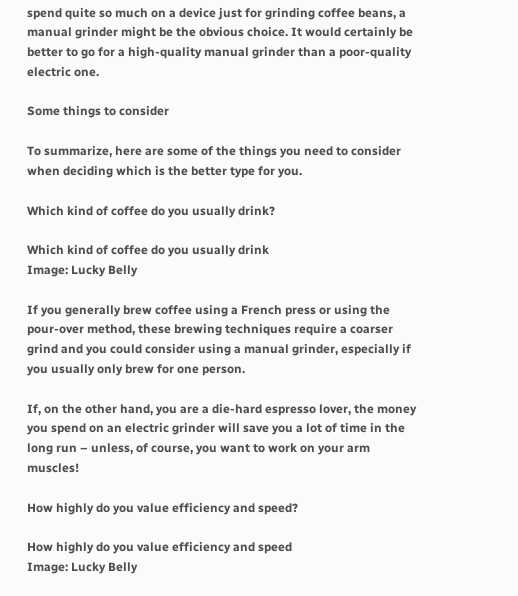spend quite so much on a device just for grinding coffee beans, a manual grinder might be the obvious choice. It would certainly be better to go for a high-quality manual grinder than a poor-quality electric one.

Some things to consider

To summarize, here are some of the things you need to consider when deciding which is the better type for you.

Which kind of coffee do you usually drink?

Which kind of coffee do you usually drink
Image: Lucky Belly

If you generally brew coffee using a French press or using the pour-over method, these brewing techniques require a coarser grind and you could consider using a manual grinder, especially if you usually only brew for one person.

If, on the other hand, you are a die-hard espresso lover, the money you spend on an electric grinder will save you a lot of time in the long run – unless, of course, you want to work on your arm muscles!

How highly do you value efficiency and speed?

How highly do you value efficiency and speed
Image: Lucky Belly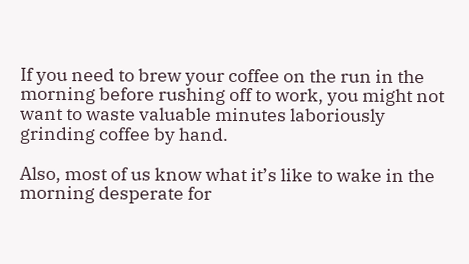If you need to brew your coffee on the run in the morning before rushing off to work, you might not want to waste valuable minutes laboriously grinding coffee by hand.

Also, most of us know what it’s like to wake in the morning desperate for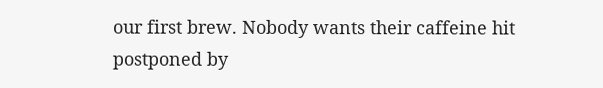our first brew. Nobody wants their caffeine hit postponed by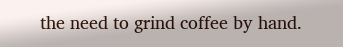the need to grind coffee by hand.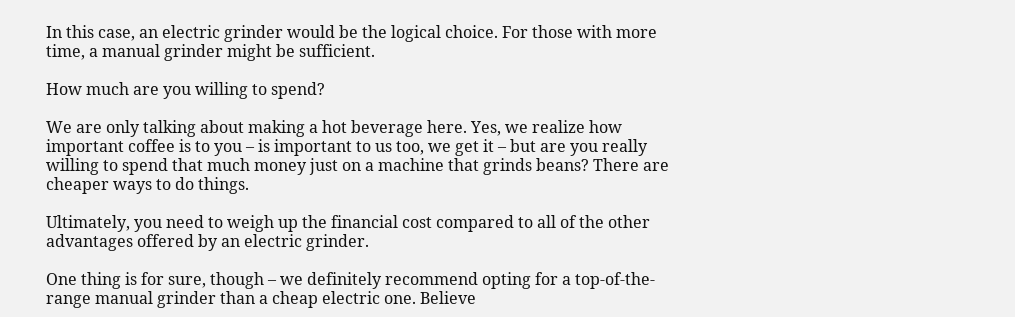In this case, an electric grinder would be the logical choice. For those with more time, a manual grinder might be sufficient.

How much are you willing to spend?

We are only talking about making a hot beverage here. Yes, we realize how important coffee is to you – is important to us too, we get it – but are you really willing to spend that much money just on a machine that grinds beans? There are cheaper ways to do things.

Ultimately, you need to weigh up the financial cost compared to all of the other advantages offered by an electric grinder.

One thing is for sure, though – we definitely recommend opting for a top-of-the-range manual grinder than a cheap electric one. Believe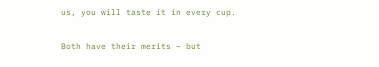us, you will taste it in every cup.

Both have their merits – but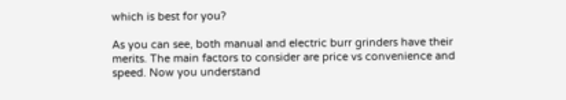which is best for you?

As you can see, both manual and electric burr grinders have their merits. The main factors to consider are price vs convenience and speed. Now you understand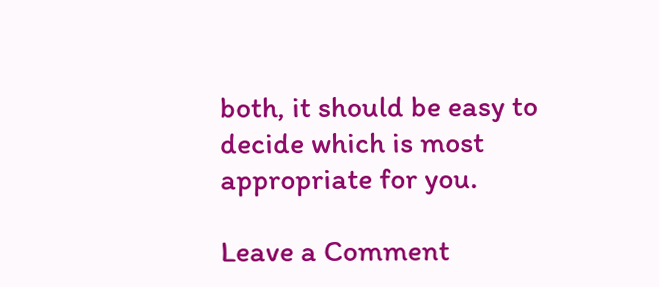both, it should be easy to decide which is most appropriate for you.

Leave a Comment